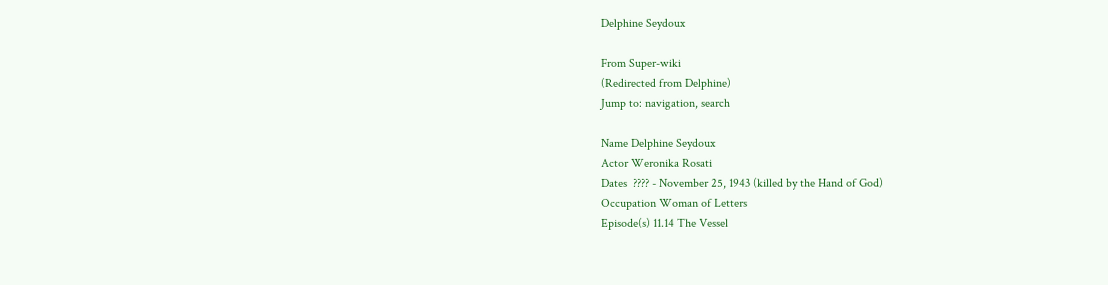Delphine Seydoux

From Super-wiki
(Redirected from Delphine)
Jump to: navigation, search

Name Delphine Seydoux
Actor Weronika Rosati
Dates  ???? - November 25, 1943 (killed by the Hand of God)
Occupation Woman of Letters
Episode(s) 11.14 The Vessel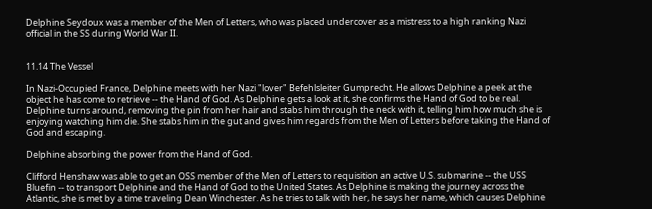Delphine Seydoux was a member of the Men of Letters, who was placed undercover as a mistress to a high ranking Nazi official in the SS during World War II.


11.14 The Vessel

In Nazi-Occupied France, Delphine meets with her Nazi "lover" Befehlsleiter Gumprecht. He allows Delphine a peek at the object he has come to retrieve -- the Hand of God. As Delphine gets a look at it, she confirms the Hand of God to be real. Delphine turns around, removing the pin from her hair and stabs him through the neck with it, telling him how much she is enjoying watching him die. She stabs him in the gut and gives him regards from the Men of Letters before taking the Hand of God and escaping.

Delphine absorbing the power from the Hand of God.

Clifford Henshaw was able to get an OSS member of the Men of Letters to requisition an active U.S. submarine -- the USS Bluefin -- to transport Delphine and the Hand of God to the United States. As Delphine is making the journey across the Atlantic, she is met by a time traveling Dean Winchester. As he tries to talk with her, he says her name, which causes Delphine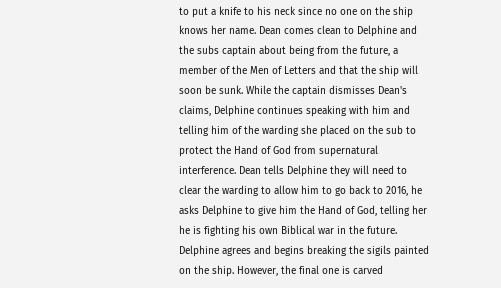to put a knife to his neck since no one on the ship knows her name. Dean comes clean to Delphine and the subs captain about being from the future, a member of the Men of Letters and that the ship will soon be sunk. While the captain dismisses Dean's claims, Delphine continues speaking with him and telling him of the warding she placed on the sub to protect the Hand of God from supernatural interference. Dean tells Delphine they will need to clear the warding to allow him to go back to 2016, he asks Delphine to give him the Hand of God, telling her he is fighting his own Biblical war in the future. Delphine agrees and begins breaking the sigils painted on the ship. However, the final one is carved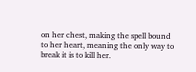on her chest, making the spell bound to her heart, meaning the only way to break it is to kill her.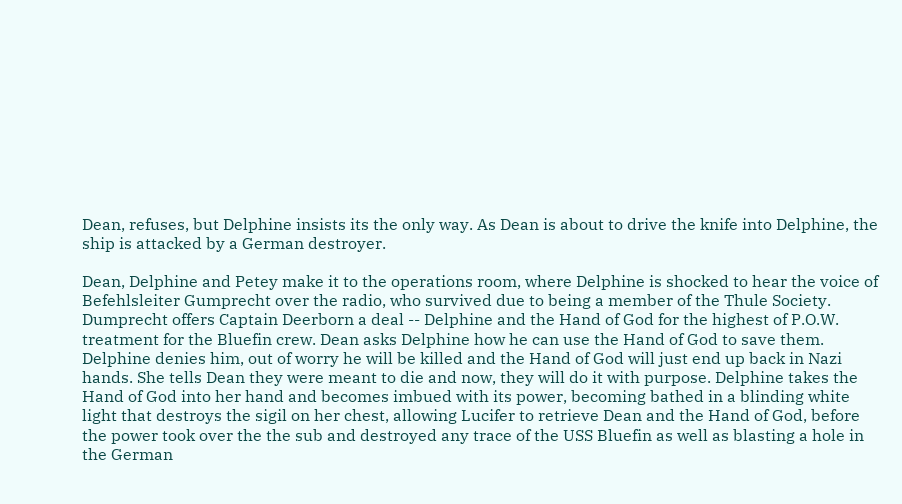Dean, refuses, but Delphine insists its the only way. As Dean is about to drive the knife into Delphine, the ship is attacked by a German destroyer.

Dean, Delphine and Petey make it to the operations room, where Delphine is shocked to hear the voice of Befehlsleiter Gumprecht over the radio, who survived due to being a member of the Thule Society. Dumprecht offers Captain Deerborn a deal -- Delphine and the Hand of God for the highest of P.O.W. treatment for the Bluefin crew. Dean asks Delphine how he can use the Hand of God to save them. Delphine denies him, out of worry he will be killed and the Hand of God will just end up back in Nazi hands. She tells Dean they were meant to die and now, they will do it with purpose. Delphine takes the Hand of God into her hand and becomes imbued with its power, becoming bathed in a blinding white light that destroys the sigil on her chest, allowing Lucifer to retrieve Dean and the Hand of God, before the power took over the the sub and destroyed any trace of the USS Bluefin as well as blasting a hole in the German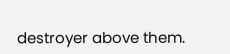destroyer above them.